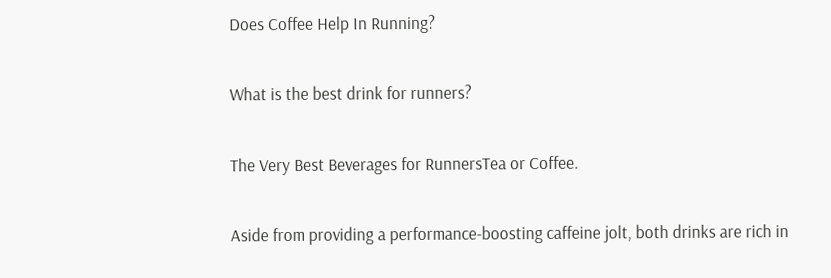Does Coffee Help In Running?

What is the best drink for runners?

The Very Best Beverages for RunnersTea or Coffee.

Aside from providing a performance-boosting caffeine jolt, both drinks are rich in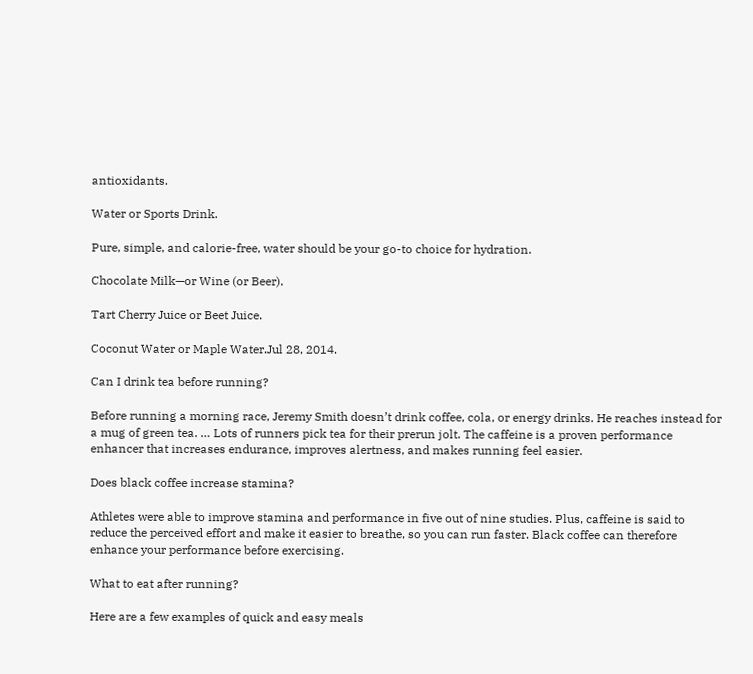antioxidants.

Water or Sports Drink.

Pure, simple, and calorie-free, water should be your go-to choice for hydration.

Chocolate Milk—or Wine (or Beer).

Tart Cherry Juice or Beet Juice.

Coconut Water or Maple Water.Jul 28, 2014.

Can I drink tea before running?

Before running a morning race, Jeremy Smith doesn’t drink coffee, cola, or energy drinks. He reaches instead for a mug of green tea. … Lots of runners pick tea for their prerun jolt. The caffeine is a proven performance enhancer that increases endurance, improves alertness, and makes running feel easier.

Does black coffee increase stamina?

Athletes were able to improve stamina and performance in five out of nine studies. Plus, caffeine is said to reduce the perceived effort and make it easier to breathe, so you can run faster. Black coffee can therefore enhance your performance before exercising.

What to eat after running?

Here are a few examples of quick and easy meals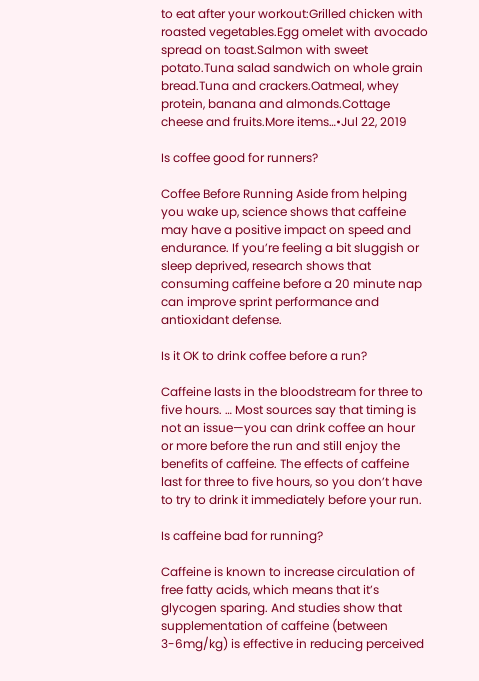to eat after your workout:Grilled chicken with roasted vegetables.Egg omelet with avocado spread on toast.Salmon with sweet potato.Tuna salad sandwich on whole grain bread.Tuna and crackers.Oatmeal, whey protein, banana and almonds.Cottage cheese and fruits.More items…•Jul 22, 2019

Is coffee good for runners?

Coffee Before Running Aside from helping you wake up, science shows that caffeine may have a positive impact on speed and endurance. If you’re feeling a bit sluggish or sleep deprived, research shows that consuming caffeine before a 20 minute nap can improve sprint performance and antioxidant defense.

Is it OK to drink coffee before a run?

Caffeine lasts in the bloodstream for three to five hours. … Most sources say that timing is not an issue—you can drink coffee an hour or more before the run and still enjoy the benefits of caffeine. The effects of caffeine last for three to five hours, so you don’t have to try to drink it immediately before your run.

Is caffeine bad for running?

Caffeine is known to increase circulation of free fatty acids, which means that it’s glycogen sparing. And studies show that supplementation of caffeine (between 3-6mg/kg) is effective in reducing perceived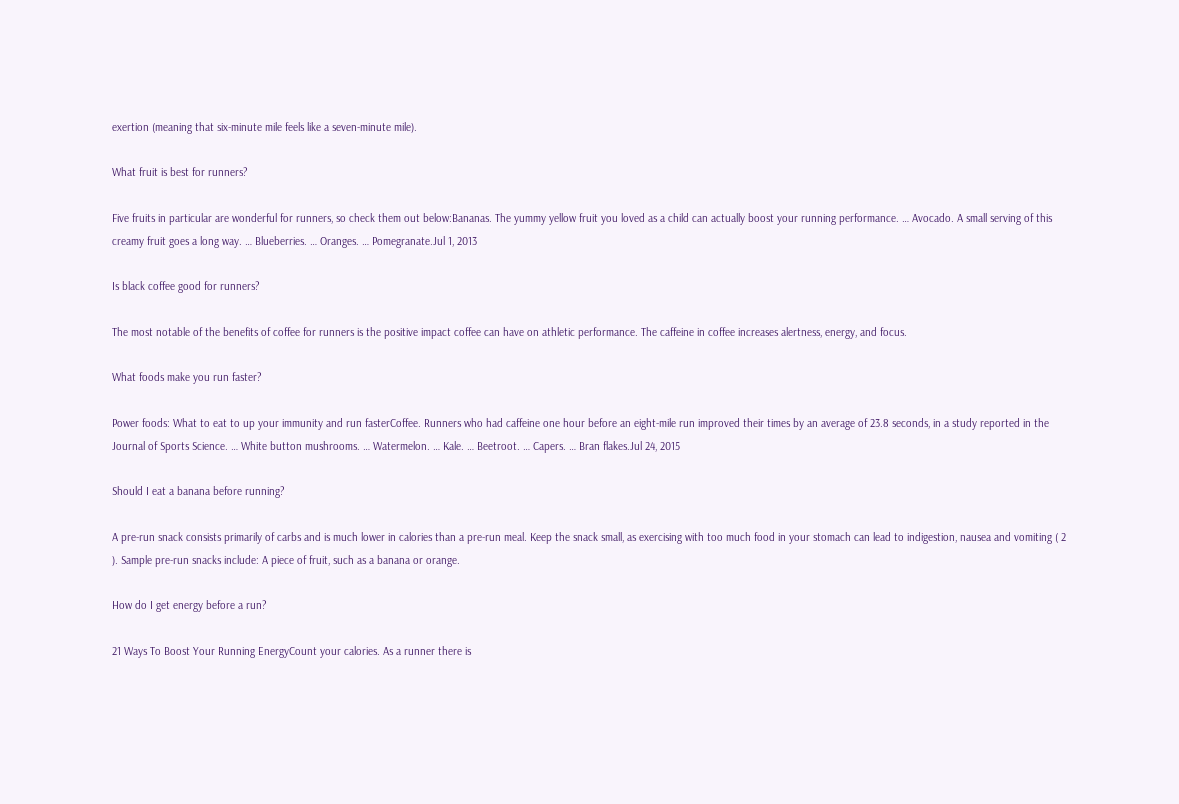exertion (meaning that six-minute mile feels like a seven-minute mile).

What fruit is best for runners?

Five fruits in particular are wonderful for runners, so check them out below:Bananas. The yummy yellow fruit you loved as a child can actually boost your running performance. … Avocado. A small serving of this creamy fruit goes a long way. … Blueberries. … Oranges. … Pomegranate.Jul 1, 2013

Is black coffee good for runners?

The most notable of the benefits of coffee for runners is the positive impact coffee can have on athletic performance. The caffeine in coffee increases alertness, energy, and focus.

What foods make you run faster?

Power foods: What to eat to up your immunity and run fasterCoffee. Runners who had caffeine one hour before an eight-mile run improved their times by an average of 23.8 seconds, in a study reported in the Journal of Sports Science. … White button mushrooms. … Watermelon. … Kale. … Beetroot. … Capers. … Bran flakes.Jul 24, 2015

Should I eat a banana before running?

A pre-run snack consists primarily of carbs and is much lower in calories than a pre-run meal. Keep the snack small, as exercising with too much food in your stomach can lead to indigestion, nausea and vomiting ( 2 ). Sample pre-run snacks include: A piece of fruit, such as a banana or orange.

How do I get energy before a run?

21 Ways To Boost Your Running EnergyCount your calories. As a runner there is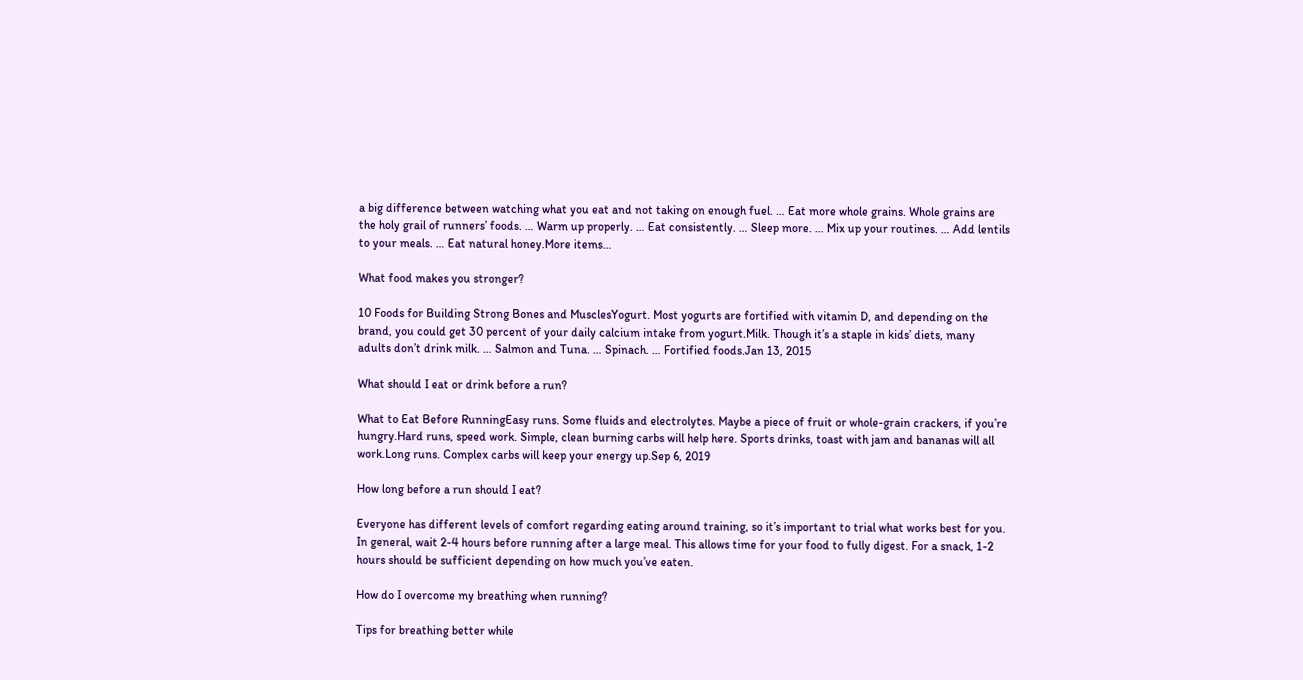a big difference between watching what you eat and not taking on enough fuel. … Eat more whole grains. Whole grains are the holy grail of runners’ foods. … Warm up properly. … Eat consistently. … Sleep more. … Mix up your routines. … Add lentils to your meals. … Eat natural honey.More items…

What food makes you stronger?

10 Foods for Building Strong Bones and MusclesYogurt. Most yogurts are fortified with vitamin D, and depending on the brand, you could get 30 percent of your daily calcium intake from yogurt.Milk. Though it’s a staple in kids’ diets, many adults don’t drink milk. … Salmon and Tuna. … Spinach. … Fortified foods.Jan 13, 2015

What should I eat or drink before a run?

What to Eat Before RunningEasy runs. Some fluids and electrolytes. Maybe a piece of fruit or whole-grain crackers, if you’re hungry.Hard runs, speed work. Simple, clean burning carbs will help here. Sports drinks, toast with jam and bananas will all work.Long runs. Complex carbs will keep your energy up.Sep 6, 2019

How long before a run should I eat?

Everyone has different levels of comfort regarding eating around training, so it’s important to trial what works best for you. In general, wait 2-4 hours before running after a large meal. This allows time for your food to fully digest. For a snack, 1-2 hours should be sufficient depending on how much you’ve eaten.

How do I overcome my breathing when running?

Tips for breathing better while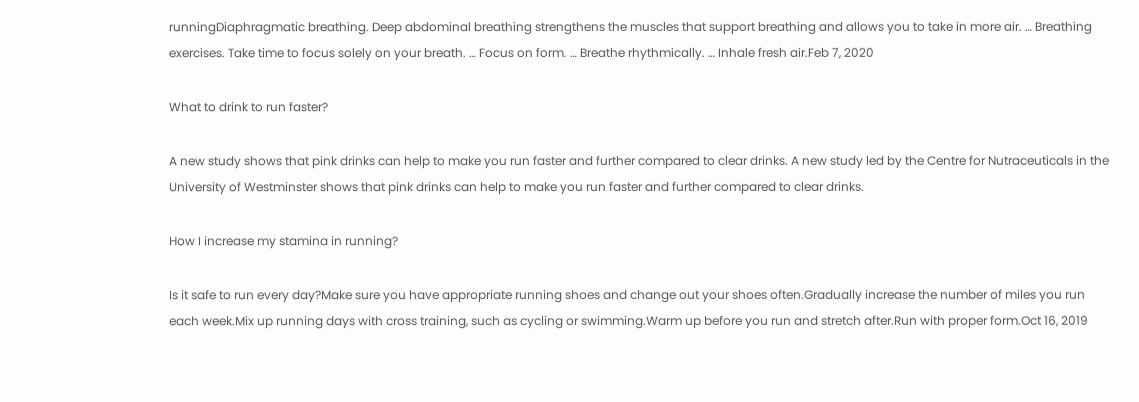runningDiaphragmatic breathing. Deep abdominal breathing strengthens the muscles that support breathing and allows you to take in more air. … Breathing exercises. Take time to focus solely on your breath. … Focus on form. … Breathe rhythmically. … Inhale fresh air.Feb 7, 2020

What to drink to run faster?

A new study shows that pink drinks can help to make you run faster and further compared to clear drinks. A new study led by the Centre for Nutraceuticals in the University of Westminster shows that pink drinks can help to make you run faster and further compared to clear drinks.

How I increase my stamina in running?

Is it safe to run every day?Make sure you have appropriate running shoes and change out your shoes often.Gradually increase the number of miles you run each week.Mix up running days with cross training, such as cycling or swimming.Warm up before you run and stretch after.Run with proper form.Oct 16, 2019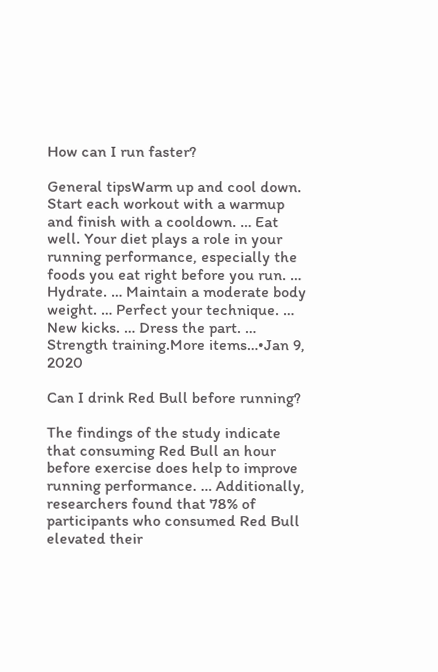How can I run faster?

General tipsWarm up and cool down. Start each workout with a warmup and finish with a cooldown. … Eat well. Your diet plays a role in your running performance, especially the foods you eat right before you run. … Hydrate. … Maintain a moderate body weight. … Perfect your technique. … New kicks. … Dress the part. … Strength training.More items…•Jan 9, 2020

Can I drink Red Bull before running?

The findings of the study indicate that consuming Red Bull an hour before exercise does help to improve running performance. … Additionally, researchers found that 78% of participants who consumed Red Bull elevated their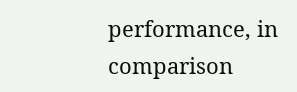performance, in comparison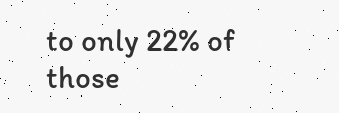to only 22% of those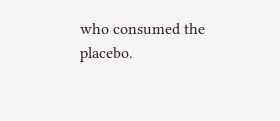who consumed the placebo.